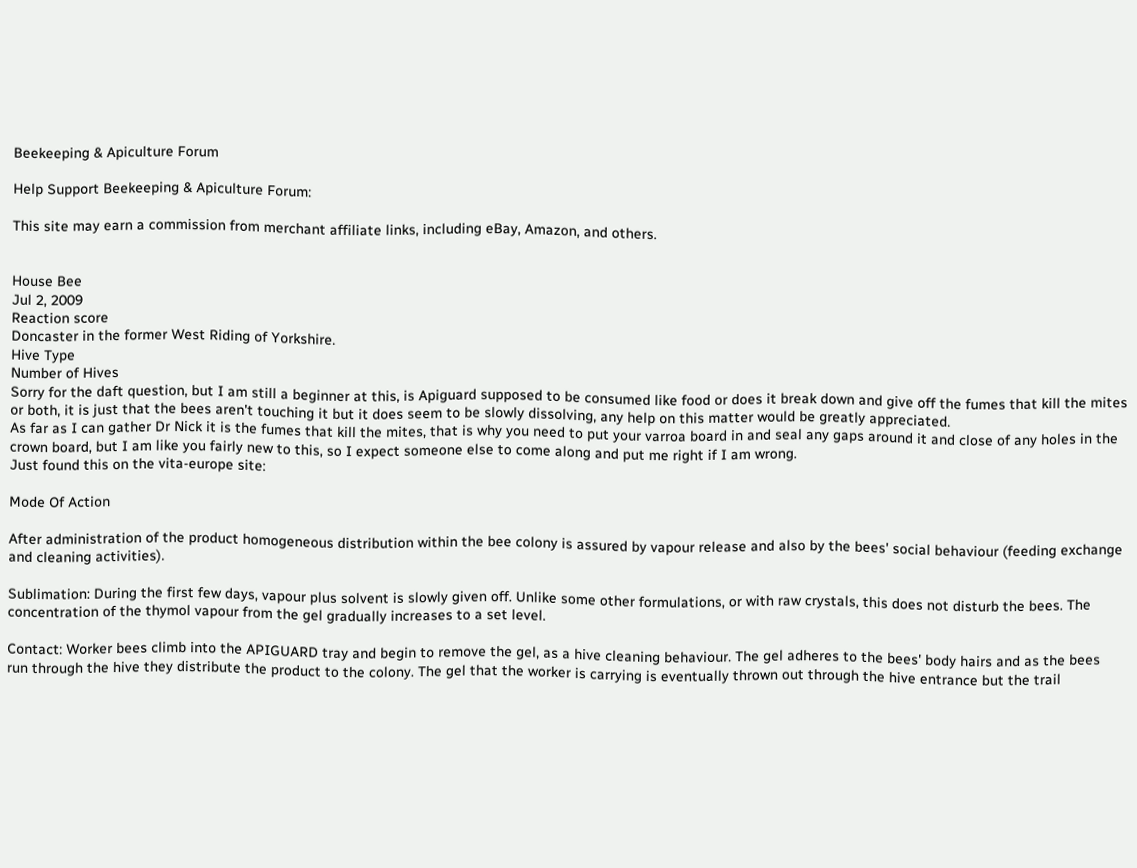Beekeeping & Apiculture Forum

Help Support Beekeeping & Apiculture Forum:

This site may earn a commission from merchant affiliate links, including eBay, Amazon, and others.


House Bee
Jul 2, 2009
Reaction score
Doncaster in the former West Riding of Yorkshire.
Hive Type
Number of Hives
Sorry for the daft question, but I am still a beginner at this, is Apiguard supposed to be consumed like food or does it break down and give off the fumes that kill the mites or both, it is just that the bees aren't touching it but it does seem to be slowly dissolving, any help on this matter would be greatly appreciated.
As far as I can gather Dr Nick it is the fumes that kill the mites, that is why you need to put your varroa board in and seal any gaps around it and close of any holes in the crown board, but I am like you fairly new to this, so I expect someone else to come along and put me right if I am wrong.
Just found this on the vita-europe site:

Mode Of Action

After administration of the product homogeneous distribution within the bee colony is assured by vapour release and also by the bees' social behaviour (feeding exchange and cleaning activities).

Sublimation: During the first few days, vapour plus solvent is slowly given off. Unlike some other formulations, or with raw crystals, this does not disturb the bees. The concentration of the thymol vapour from the gel gradually increases to a set level.

Contact: Worker bees climb into the APIGUARD tray and begin to remove the gel, as a hive cleaning behaviour. The gel adheres to the bees' body hairs and as the bees run through the hive they distribute the product to the colony. The gel that the worker is carrying is eventually thrown out through the hive entrance but the trail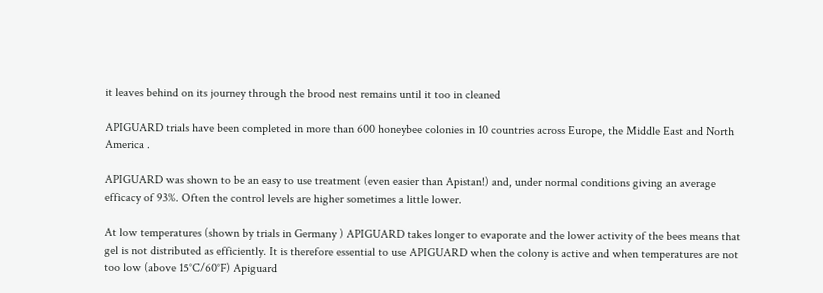it leaves behind on its journey through the brood nest remains until it too in cleaned

APIGUARD trials have been completed in more than 600 honeybee colonies in 10 countries across Europe, the Middle East and North America .

APIGUARD was shown to be an easy to use treatment (even easier than Apistan!) and, under normal conditions giving an average efficacy of 93%. Often the control levels are higher sometimes a little lower.

At low temperatures (shown by trials in Germany ) APIGUARD takes longer to evaporate and the lower activity of the bees means that gel is not distributed as efficiently. It is therefore essential to use APIGUARD when the colony is active and when temperatures are not too low (above 15°C/60°F) Apiguard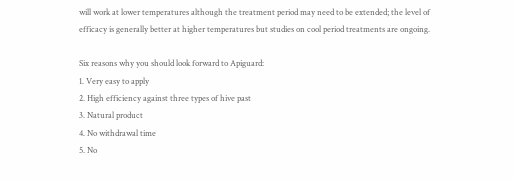will work at lower temperatures although the treatment period may need to be extended; the level of efficacy is generally better at higher temperatures but studies on cool period treatments are ongoing.

Six reasons why you should look forward to Apiguard:
1. Very easy to apply
2. High efficiency against three types of hive past
3. Natural product
4. No withdrawal time
5. No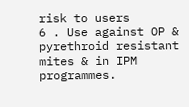risk to users
6 . Use against OP & pyrethroid resistant mites & in IPM programmes.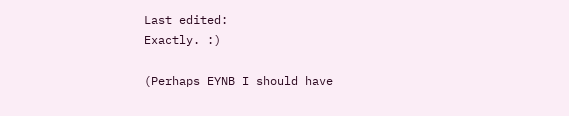Last edited:
Exactly. :)

(Perhaps EYNB I should have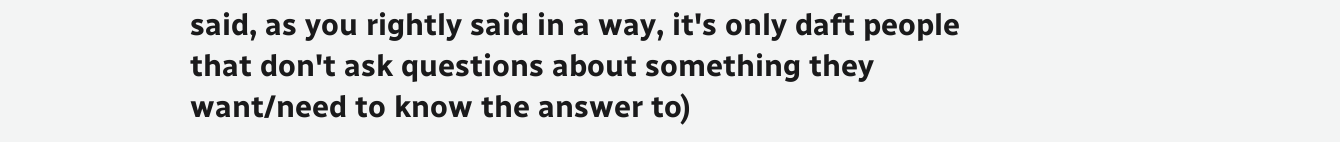said, as you rightly said in a way, it's only daft people that don't ask questions about something they want/need to know the answer to)